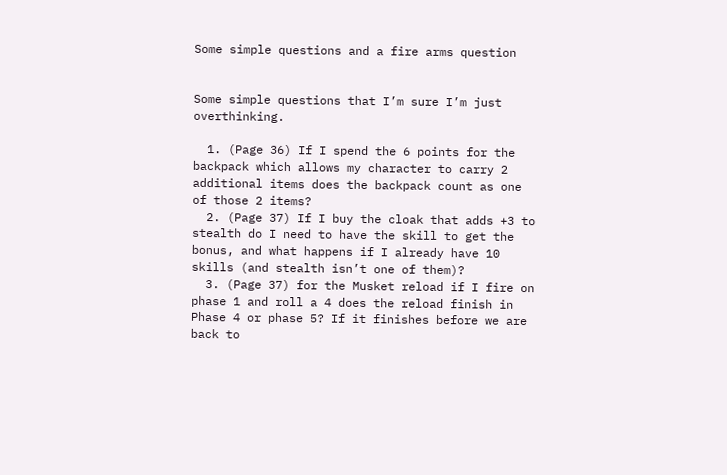Some simple questions and a fire arms question


Some simple questions that I’m sure I’m just overthinking.

  1. (Page 36) If I spend the 6 points for the backpack which allows my character to carry 2 additional items does the backpack count as one of those 2 items?
  2. (Page 37) If I buy the cloak that adds +3 to stealth do I need to have the skill to get the bonus, and what happens if I already have 10 skills (and stealth isn’t one of them)?
  3. (Page 37) for the Musket reload if I fire on phase 1 and roll a 4 does the reload finish in Phase 4 or phase 5? If it finishes before we are back to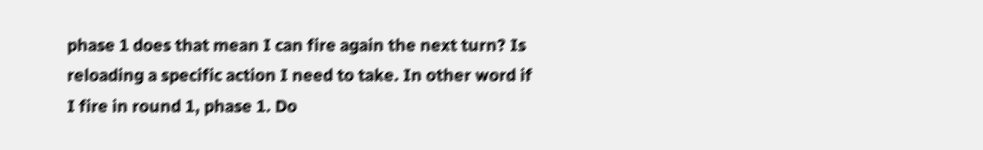phase 1 does that mean I can fire again the next turn? Is reloading a specific action I need to take. In other word if I fire in round 1, phase 1. Do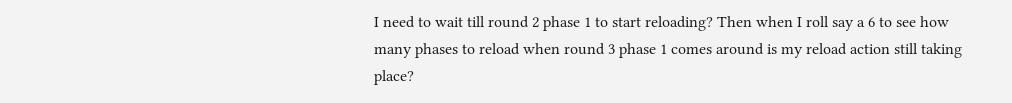I need to wait till round 2 phase 1 to start reloading? Then when I roll say a 6 to see how many phases to reload when round 3 phase 1 comes around is my reload action still taking place?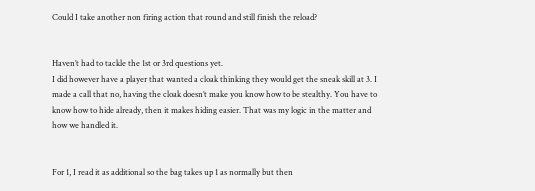Could I take another non firing action that round and still finish the reload?


Haven’t had to tackle the 1st or 3rd questions yet.
I did however have a player that wanted a cloak thinking they would get the sneak skill at 3. I made a call that no, having the cloak doesn’t make you know how to be stealthy. You have to know how to hide already, then it makes hiding easier. That was my logic in the matter and how we handled it.


For 1, I read it as additional so the bag takes up 1 as normally but then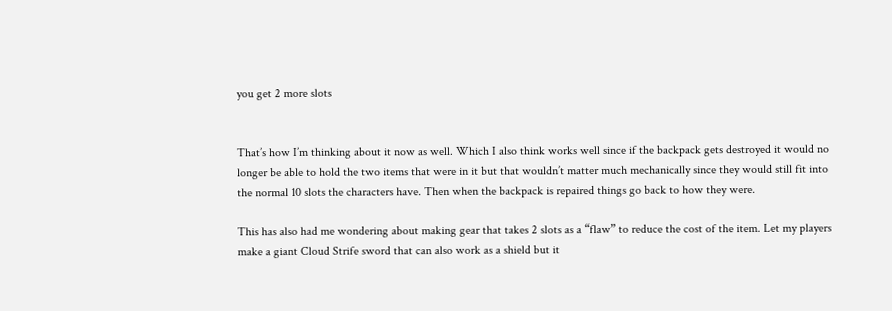you get 2 more slots


That’s how I’m thinking about it now as well. Which I also think works well since if the backpack gets destroyed it would no longer be able to hold the two items that were in it but that wouldn’t matter much mechanically since they would still fit into the normal 10 slots the characters have. Then when the backpack is repaired things go back to how they were.

This has also had me wondering about making gear that takes 2 slots as a “flaw” to reduce the cost of the item. Let my players make a giant Cloud Strife sword that can also work as a shield but it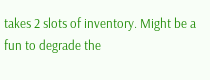takes 2 slots of inventory. Might be a fun to degrade the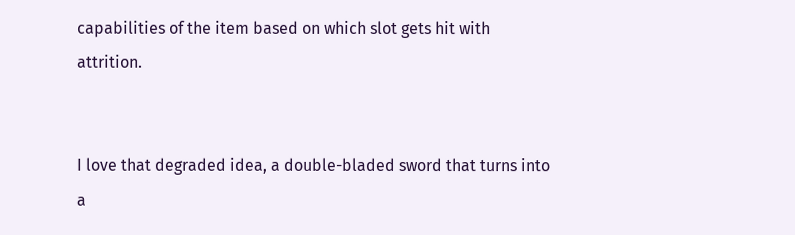capabilities of the item based on which slot gets hit with attrition.


I love that degraded idea, a double-bladed sword that turns into a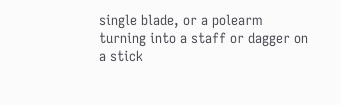single blade, or a polearm turning into a staff or dagger on a stick